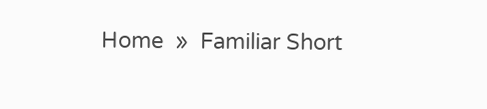Home  »  Familiar Short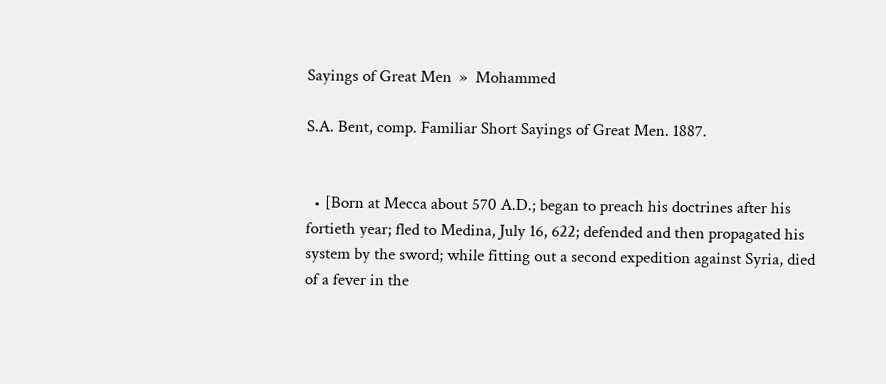Sayings of Great Men  »  Mohammed

S.A. Bent, comp. Familiar Short Sayings of Great Men. 1887.


  • [Born at Mecca about 570 A.D.; began to preach his doctrines after his fortieth year; fled to Medina, July 16, 622; defended and then propagated his system by the sword; while fitting out a second expedition against Syria, died of a fever in the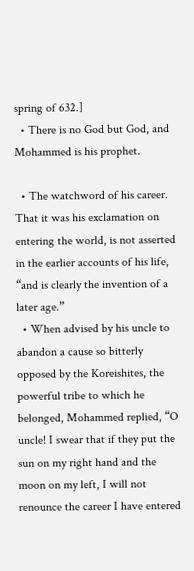spring of 632.]
  • There is no God but God, and Mohammed is his prophet.

  • The watchword of his career. That it was his exclamation on entering the world, is not asserted in the earlier accounts of his life, “and is clearly the invention of a later age.”
  • When advised by his uncle to abandon a cause so bitterly opposed by the Koreishites, the powerful tribe to which he belonged, Mohammed replied, “O uncle! I swear that if they put the sun on my right hand and the moon on my left, I will not renounce the career I have entered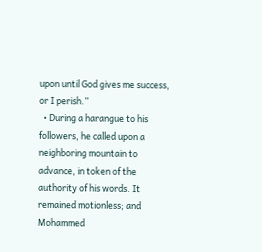upon until God gives me success, or I perish.”
  • During a harangue to his followers, he called upon a neighboring mountain to advance, in token of the authority of his words. It remained motionless; and Mohammed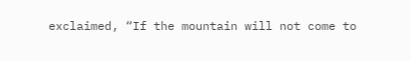exclaimed, “If the mountain will not come to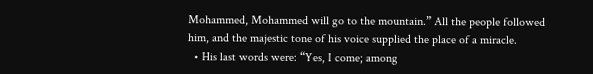Mohammed, Mohammed will go to the mountain.” All the people followed him, and the majestic tone of his voice supplied the place of a miracle.
  • His last words were: “Yes, I come; among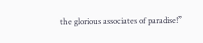the glorious associates of paradise!”